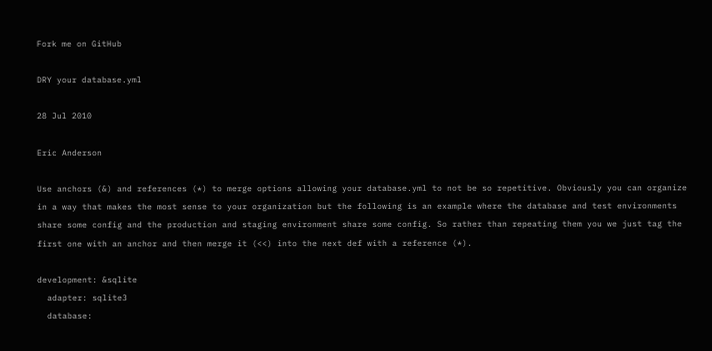Fork me on GitHub

DRY your database.yml

28 Jul 2010

Eric Anderson

Use anchors (&) and references (*) to merge options allowing your database.yml to not be so repetitive. Obviously you can organize in a way that makes the most sense to your organization but the following is an example where the database and test environments share some config and the production and staging environment share some config. So rather than repeating them you we just tag the first one with an anchor and then merge it (<<) into the next def with a reference (*).

development: &sqlite
  adapter: sqlite3
  database: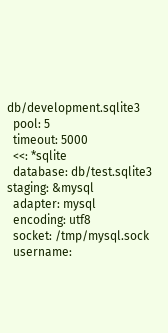db/development.sqlite3
  pool: 5
  timeout: 5000
  <<: *sqlite
  database: db/test.sqlite3
staging: &mysql
  adapter: mysql
  encoding: utf8
  socket: /tmp/mysql.sock
  username: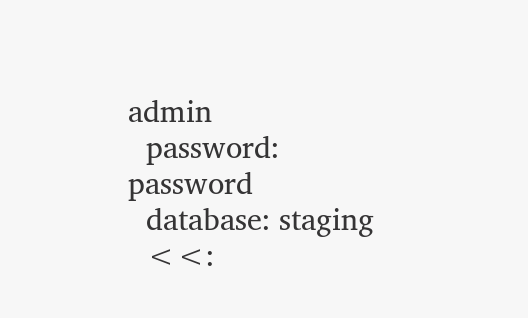admin
  password: password
  database: staging
  <<: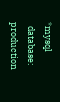*mysql
  database: production